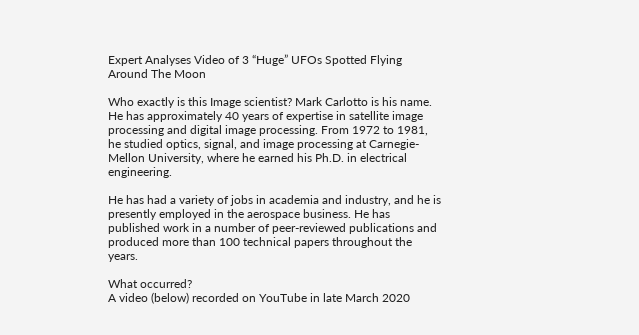Expert Analyses Video of 3 “Huge” UFOs Spotted Flying Around The Moon

Who exactly is this Image scientist? Mark Carlotto is his name. He has approximately 40 years of expertise in satellite image processing and digital image processing. From 1972 to 1981, he studied optics, signal, and image processing at Carnegie-Mellon University, where he earned his Ph.D. in electrical engineering.

He has had a variety of jobs in academia and industry, and he is presently employed in the aerospace business. He has published work in a number of peer-reviewed publications and produced more than 100 technical papers throughout the years.

What occurred?
A video (below) recorded on YouTube in late March 2020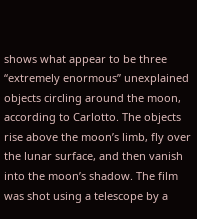shows what appear to be three “extremely enormous” unexplained objects circling around the moon, according to Carlotto. The objects rise above the moon’s limb, fly over the lunar surface, and then vanish into the moon’s shadow. The film was shot using a telescope by a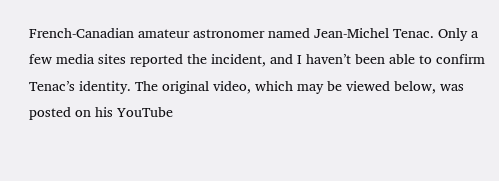French-Canadian amateur astronomer named Jean-Michel Tenac. Only a few media sites reported the incident, and I haven’t been able to confirm Tenac’s identity. The original video, which may be viewed below, was posted on his YouTube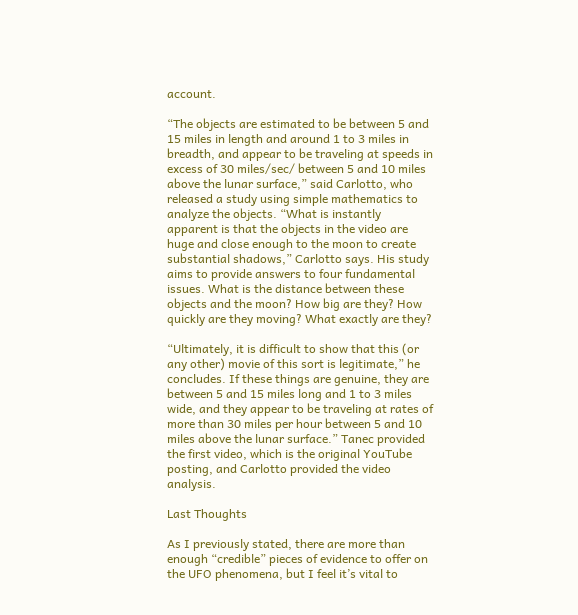account.

“The objects are estimated to be between 5 and 15 miles in length and around 1 to 3 miles in breadth, and appear to be traveling at speeds in excess of 30 miles/sec/ between 5 and 10 miles above the lunar surface,” said Carlotto, who released a study using simple mathematics to analyze the objects. “What is instantly apparent is that the objects in the video are huge and close enough to the moon to create substantial shadows,” Carlotto says. His study aims to provide answers to four fundamental issues. What is the distance between these objects and the moon? How big are they? How quickly are they moving? What exactly are they?

“Ultimately, it is difficult to show that this (or any other) movie of this sort is legitimate,” he concludes. If these things are genuine, they are between 5 and 15 miles long and 1 to 3 miles wide, and they appear to be traveling at rates of more than 30 miles per hour between 5 and 10 miles above the lunar surface.” Tanec provided the first video, which is the original YouTube posting, and Carlotto provided the video analysis.

Last Thoughts

As I previously stated, there are more than enough “credible” pieces of evidence to offer on the UFO phenomena, but I feel it’s vital to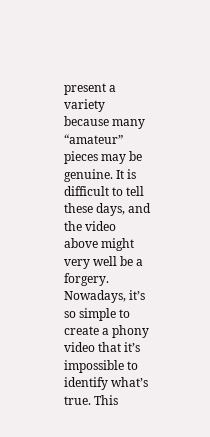present a variety because many “amateur” pieces may be genuine. It is difficult to tell these days, and the video above might very well be a forgery. Nowadays, it’s so simple to create a phony video that it’s impossible to identify what’s true. This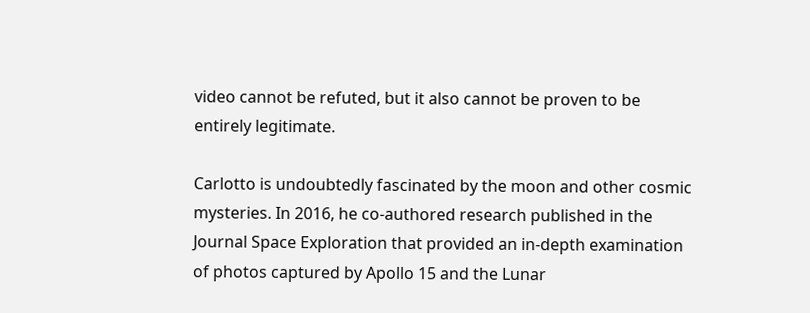video cannot be refuted, but it also cannot be proven to be entirely legitimate.

Carlotto is undoubtedly fascinated by the moon and other cosmic mysteries. In 2016, he co-authored research published in the Journal Space Exploration that provided an in-depth examination of photos captured by Apollo 15 and the Lunar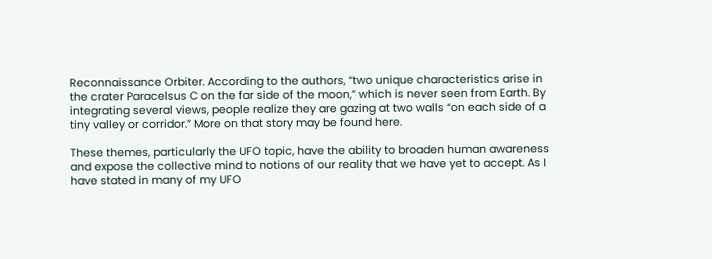Reconnaissance Orbiter. According to the authors, “two unique characteristics arise in the crater Paracelsus C on the far side of the moon,” which is never seen from Earth. By integrating several views, people realize they are gazing at two walls “on each side of a tiny valley or corridor.” More on that story may be found here.

These themes, particularly the UFO topic, have the ability to broaden human awareness and expose the collective mind to notions of our reality that we have yet to accept. As I have stated in many of my UFO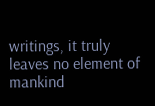writings, it truly leaves no element of mankind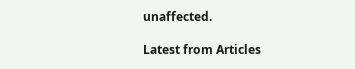unaffected.

Latest from Articles